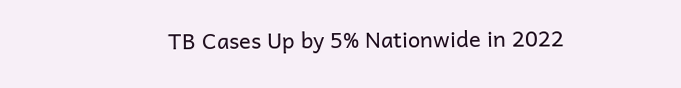TB Cases Up by 5% Nationwide in 2022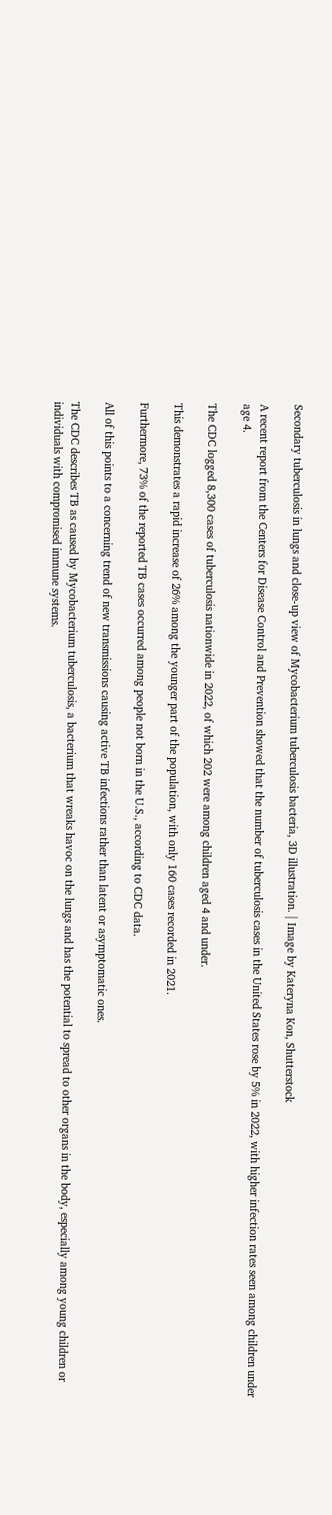Secondary tuberculosis in lungs and close-up view of Mycobacterium tuberculosis bacteria, 3D illustration. | Image by Kateryna Kon, Shutterstock

A recent report from the Centers for Disease Control and Prevention showed that the number of tuberculosis cases in the United States rose by 5% in 2022, with higher infection rates seen among children under age 4.

The CDC logged 8,300 cases of tuberculosis nationwide in 2022, of which 202 were among children aged 4 and under.

This demonstrates a rapid increase of 26% among the younger part of the population, with only 160 cases recorded in 2021.

Furthermore, 73% of the reported TB cases occurred among people not born in the U.S., according to CDC data.

All of this points to a concerning trend of new transmissions causing active TB infections rather than latent or asymptomatic ones.

The CDC describes TB as caused by Mycobacterium tuberculosis, a bacterium that wreaks havoc on the lungs and has the potential to spread to other organs in the body, especially among young children or individuals with compromised immune systems.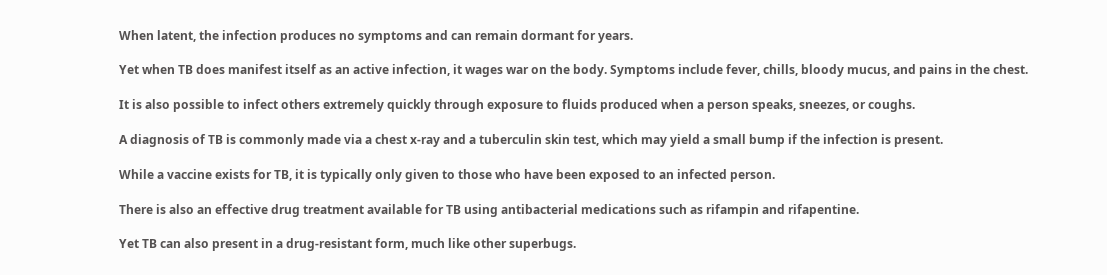When latent, the infection produces no symptoms and can remain dormant for years.

Yet when TB does manifest itself as an active infection, it wages war on the body. Symptoms include fever, chills, bloody mucus, and pains in the chest.

It is also possible to infect others extremely quickly through exposure to fluids produced when a person speaks, sneezes, or coughs.

A diagnosis of TB is commonly made via a chest x-ray and a tuberculin skin test, which may yield a small bump if the infection is present.

While a vaccine exists for TB, it is typically only given to those who have been exposed to an infected person.

There is also an effective drug treatment available for TB using antibacterial medications such as rifampin and rifapentine.

Yet TB can also present in a drug-resistant form, much like other superbugs.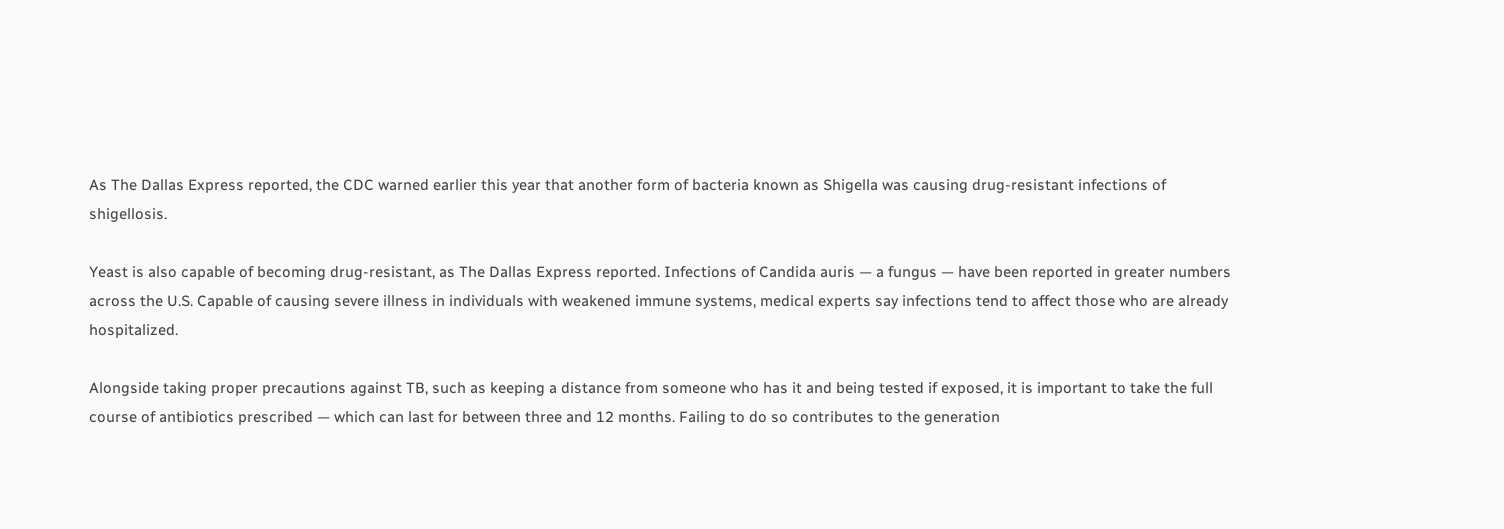As The Dallas Express reported, the CDC warned earlier this year that another form of bacteria known as Shigella was causing drug-resistant infections of shigellosis.

Yeast is also capable of becoming drug-resistant, as The Dallas Express reported. Infections of Candida auris — a fungus — have been reported in greater numbers across the U.S. Capable of causing severe illness in individuals with weakened immune systems, medical experts say infections tend to affect those who are already hospitalized.

Alongside taking proper precautions against TB, such as keeping a distance from someone who has it and being tested if exposed, it is important to take the full course of antibiotics prescribed — which can last for between three and 12 months. Failing to do so contributes to the generation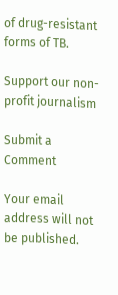of drug-resistant forms of TB.

Support our non-profit journalism

Submit a Comment

Your email address will not be published.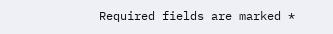Required fields are marked *